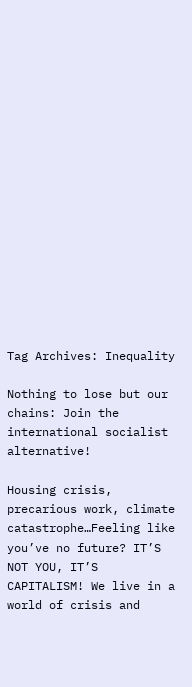Tag Archives: Inequality

Nothing to lose but our chains: Join the international socialist alternative!

Housing crisis, precarious work, climate catastrophe…Feeling like you’ve no future? IT’S NOT YOU, IT’S CAPITALISM! We live in a world of crisis and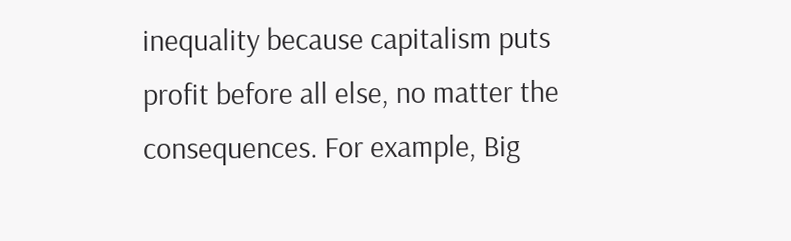inequality because capitalism puts profit before all else, no matter the consequences. For example, Big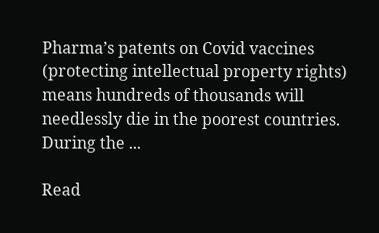Pharma’s patents on Covid vaccines (protecting intellectual property rights) means hundreds of thousands will needlessly die in the poorest countries. During the ...

Read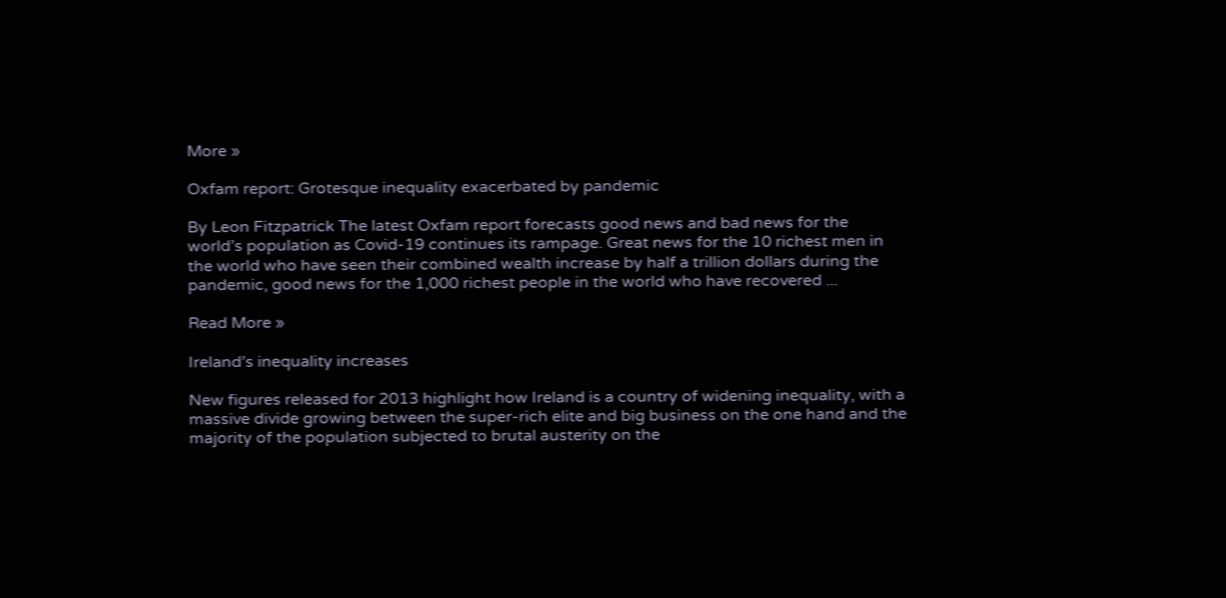More »

Oxfam report: Grotesque inequality exacerbated by pandemic

By Leon Fitzpatrick The latest Oxfam report forecasts good news and bad news for the world’s population as Covid-19 continues its rampage. Great news for the 10 richest men in the world who have seen their combined wealth increase by half a trillion dollars during the pandemic, good news for the 1,000 richest people in the world who have recovered ...

Read More »

Ireland’s inequality increases

New figures released for 2013 highlight how Ireland is a country of widening inequality, with a massive divide growing between the super-rich elite and big business on the one hand and the majority of the population subjected to brutal austerity on the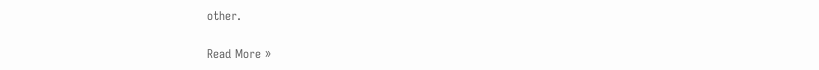other.

Read More »